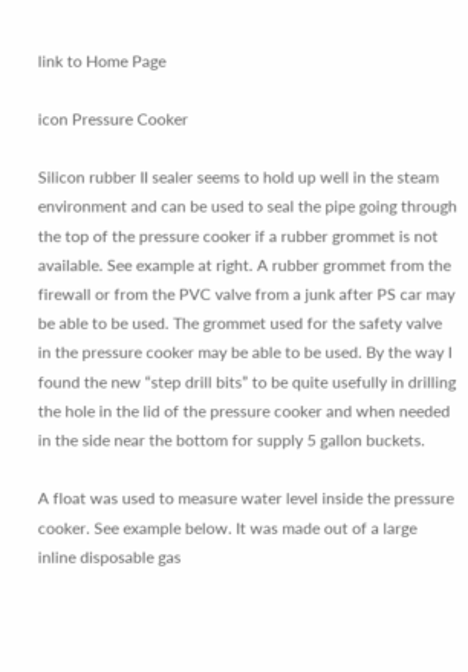link to Home Page

icon Pressure Cooker

Silicon rubber II sealer seems to hold up well in the steam environment and can be used to seal the pipe going through the top of the pressure cooker if a rubber grommet is not available. See example at right. A rubber grommet from the
firewall or from the PVC valve from a junk after PS car may be able to be used. The grommet used for the safety valve in the pressure cooker may be able to be used. By the way I found the new “step drill bits” to be quite usefully in drilling the hole in the lid of the pressure cooker and when needed in the side near the bottom for supply 5 gallon buckets.

A float was used to measure water level inside the pressure cooker. See example below. It was made out of a large inline disposable gas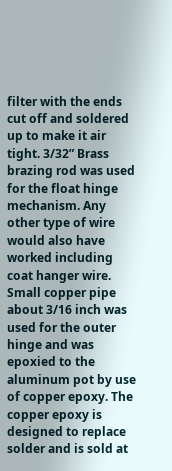filter with the ends cut off and soldered up to make it air tight. 3/32” Brass brazing rod was used for the float hinge mechanism. Any other type of wire would also have worked including coat hanger wire. Small copper pipe about 3/16 inch was used for the outer hinge and was epoxied to the aluminum pot by use of copper epoxy. The copper epoxy is designed to replace solder and is sold at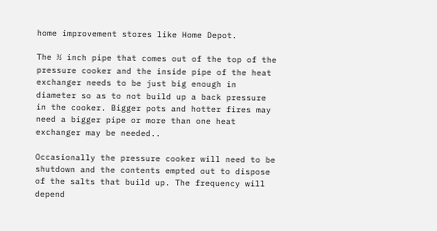home improvement stores like Home Depot.

The ½ inch pipe that comes out of the top of the pressure cooker and the inside pipe of the heat exchanger needs to be just big enough in diameter so as to not build up a back pressure in the cooker. Bigger pots and hotter fires may need a bigger pipe or more than one heat exchanger may be needed..

Occasionally the pressure cooker will need to be shutdown and the contents empted out to dispose of the salts that build up. The frequency will depend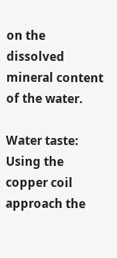on the dissolved mineral content of the water.

Water taste: Using the copper coil approach the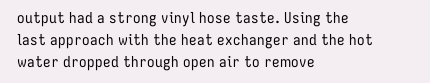output had a strong vinyl hose taste. Using the last approach with the heat exchanger and the hot water dropped through open air to remove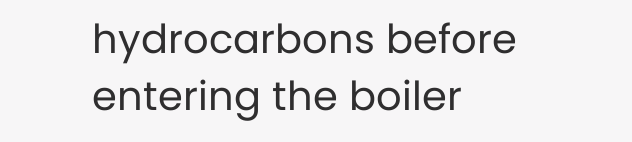hydrocarbons before entering the boiler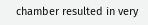chamber resulted in very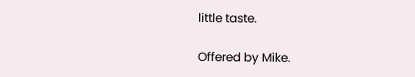little taste.

Offered by Mike.